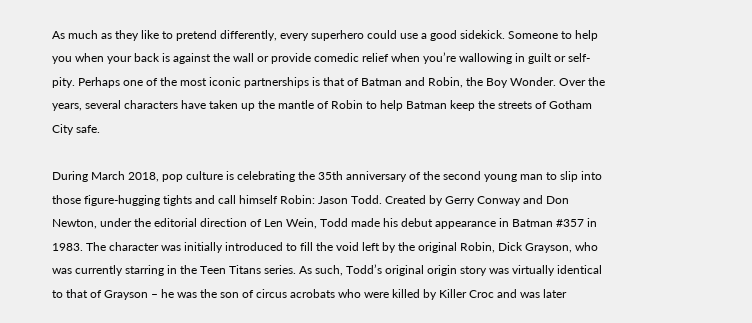As much as they like to pretend differently, every superhero could use a good sidekick. Someone to help you when your back is against the wall or provide comedic relief when you’re wallowing in guilt or self-pity. Perhaps one of the most iconic partnerships is that of Batman and Robin, the Boy Wonder. Over the years, several characters have taken up the mantle of Robin to help Batman keep the streets of Gotham City safe.

During March 2018, pop culture is celebrating the 35th anniversary of the second young man to slip into those figure-hugging tights and call himself Robin: Jason Todd. Created by Gerry Conway and Don Newton, under the editorial direction of Len Wein, Todd made his debut appearance in Batman #357 in 1983. The character was initially introduced to fill the void left by the original Robin, Dick Grayson, who was currently starring in the Teen Titans series. As such, Todd’s original origin story was virtually identical to that of Grayson – he was the son of circus acrobats who were killed by Killer Croc and was later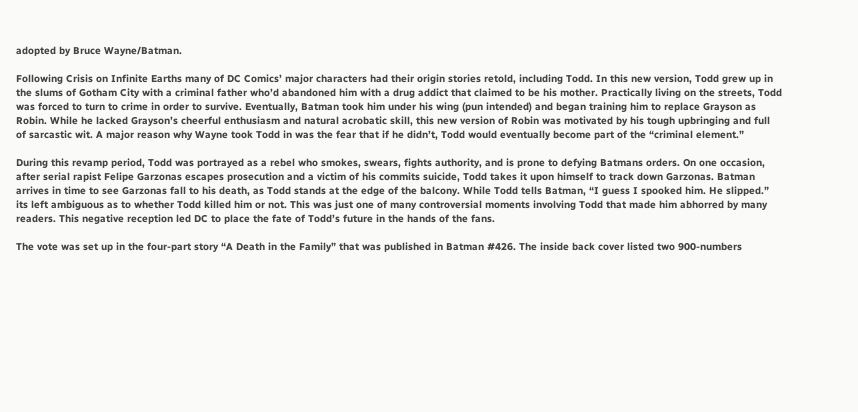adopted by Bruce Wayne/Batman.

Following Crisis on Infinite Earths many of DC Comics’ major characters had their origin stories retold, including Todd. In this new version, Todd grew up in the slums of Gotham City with a criminal father who’d abandoned him with a drug addict that claimed to be his mother. Practically living on the streets, Todd was forced to turn to crime in order to survive. Eventually, Batman took him under his wing (pun intended) and began training him to replace Grayson as Robin. While he lacked Grayson’s cheerful enthusiasm and natural acrobatic skill, this new version of Robin was motivated by his tough upbringing and full of sarcastic wit. A major reason why Wayne took Todd in was the fear that if he didn’t, Todd would eventually become part of the “criminal element.”

During this revamp period, Todd was portrayed as a rebel who smokes, swears, fights authority, and is prone to defying Batmans orders. On one occasion, after serial rapist Felipe Garzonas escapes prosecution and a victim of his commits suicide, Todd takes it upon himself to track down Garzonas. Batman arrives in time to see Garzonas fall to his death, as Todd stands at the edge of the balcony. While Todd tells Batman, “I guess I spooked him. He slipped.” its left ambiguous as to whether Todd killed him or not. This was just one of many controversial moments involving Todd that made him abhorred by many readers. This negative reception led DC to place the fate of Todd’s future in the hands of the fans.

The vote was set up in the four-part story “A Death in the Family” that was published in Batman #426. The inside back cover listed two 900-numbers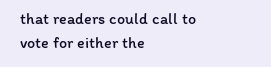that readers could call to vote for either the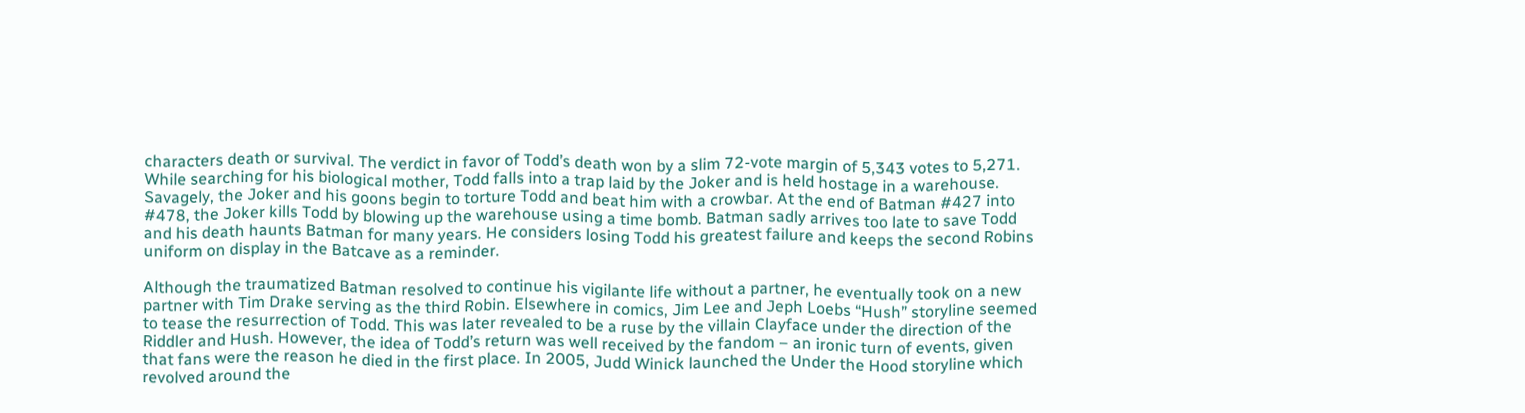characters death or survival. The verdict in favor of Todd’s death won by a slim 72-vote margin of 5,343 votes to 5,271. While searching for his biological mother, Todd falls into a trap laid by the Joker and is held hostage in a warehouse. Savagely, the Joker and his goons begin to torture Todd and beat him with a crowbar. At the end of Batman #427 into #478, the Joker kills Todd by blowing up the warehouse using a time bomb. Batman sadly arrives too late to save Todd and his death haunts Batman for many years. He considers losing Todd his greatest failure and keeps the second Robins uniform on display in the Batcave as a reminder.

Although the traumatized Batman resolved to continue his vigilante life without a partner, he eventually took on a new partner with Tim Drake serving as the third Robin. Elsewhere in comics, Jim Lee and Jeph Loebs “Hush” storyline seemed to tease the resurrection of Todd. This was later revealed to be a ruse by the villain Clayface under the direction of the Riddler and Hush. However, the idea of Todd’s return was well received by the fandom – an ironic turn of events, given that fans were the reason he died in the first place. In 2005, Judd Winick launched the Under the Hood storyline which revolved around the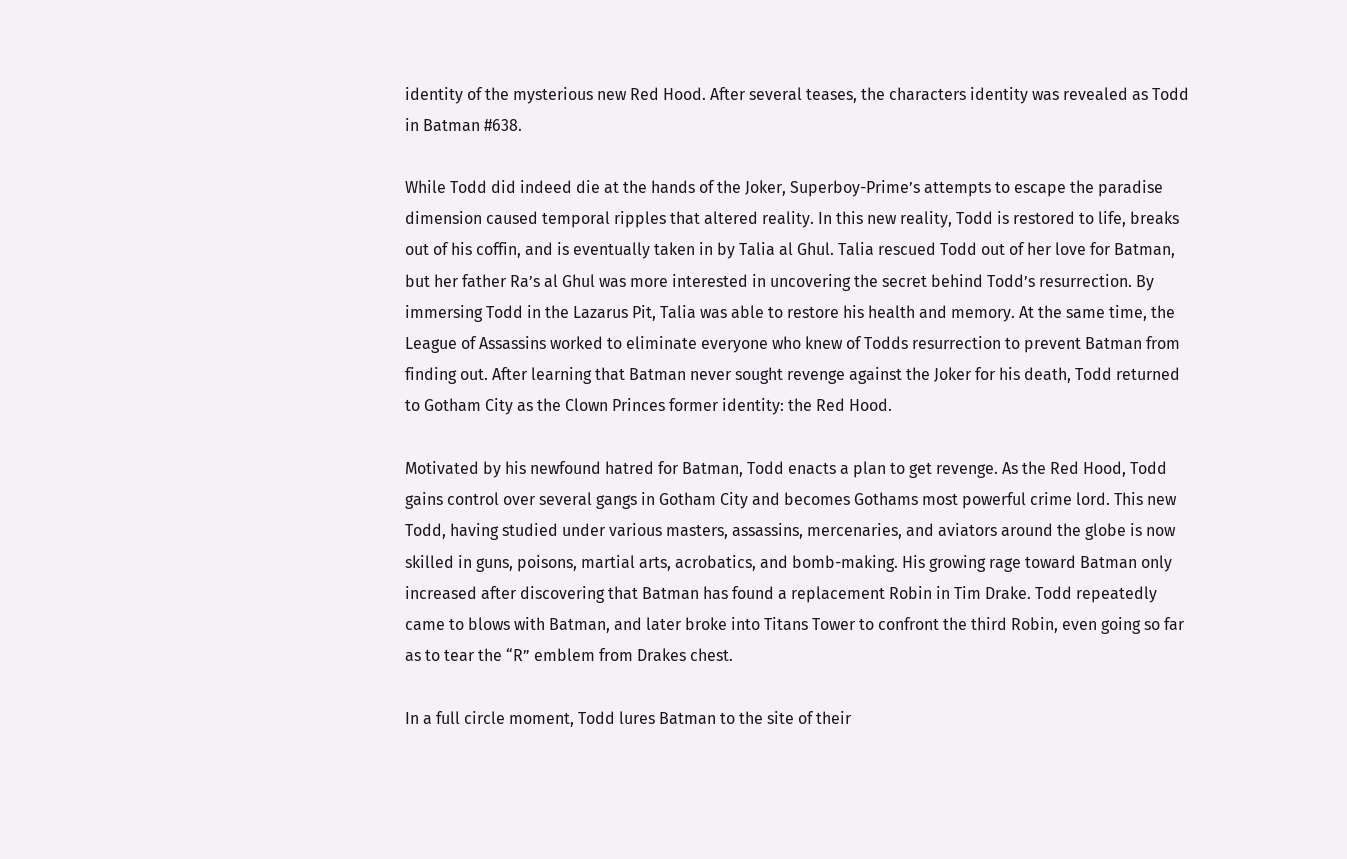identity of the mysterious new Red Hood. After several teases, the characters identity was revealed as Todd in Batman #638.

While Todd did indeed die at the hands of the Joker, Superboy-Prime’s attempts to escape the paradise dimension caused temporal ripples that altered reality. In this new reality, Todd is restored to life, breaks out of his coffin, and is eventually taken in by Talia al Ghul. Talia rescued Todd out of her love for Batman, but her father Ra’s al Ghul was more interested in uncovering the secret behind Todd’s resurrection. By immersing Todd in the Lazarus Pit, Talia was able to restore his health and memory. At the same time, the League of Assassins worked to eliminate everyone who knew of Todds resurrection to prevent Batman from finding out. After learning that Batman never sought revenge against the Joker for his death, Todd returned to Gotham City as the Clown Princes former identity: the Red Hood.

Motivated by his newfound hatred for Batman, Todd enacts a plan to get revenge. As the Red Hood, Todd gains control over several gangs in Gotham City and becomes Gothams most powerful crime lord. This new Todd, having studied under various masters, assassins, mercenaries, and aviators around the globe is now skilled in guns, poisons, martial arts, acrobatics, and bomb-making. His growing rage toward Batman only increased after discovering that Batman has found a replacement Robin in Tim Drake. Todd repeatedly came to blows with Batman, and later broke into Titans Tower to confront the third Robin, even going so far as to tear the “R” emblem from Drakes chest.

In a full circle moment, Todd lures Batman to the site of their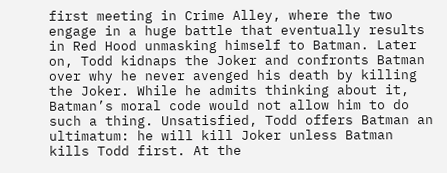first meeting in Crime Alley, where the two engage in a huge battle that eventually results in Red Hood unmasking himself to Batman. Later on, Todd kidnaps the Joker and confronts Batman over why he never avenged his death by killing the Joker. While he admits thinking about it, Batman’s moral code would not allow him to do such a thing. Unsatisfied, Todd offers Batman an ultimatum: he will kill Joker unless Batman kills Todd first. At the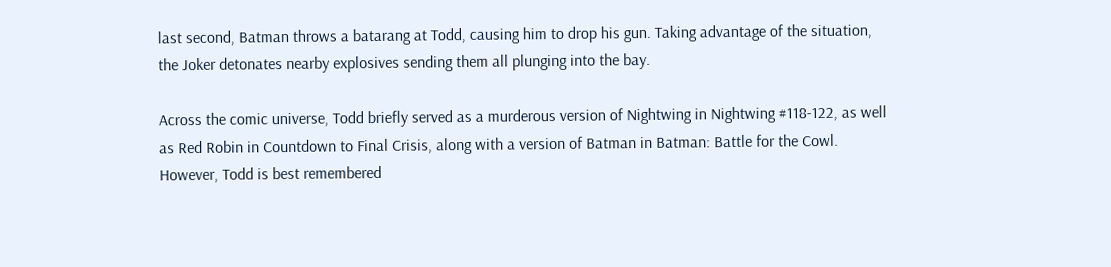last second, Batman throws a batarang at Todd, causing him to drop his gun. Taking advantage of the situation, the Joker detonates nearby explosives sending them all plunging into the bay.

Across the comic universe, Todd briefly served as a murderous version of Nightwing in Nightwing #118-122, as well as Red Robin in Countdown to Final Crisis, along with a version of Batman in Batman: Battle for the Cowl. However, Todd is best remembered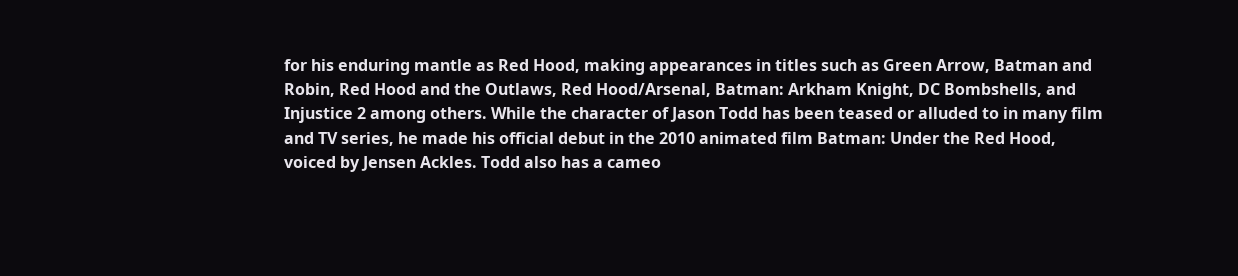for his enduring mantle as Red Hood, making appearances in titles such as Green Arrow, Batman and Robin, Red Hood and the Outlaws, Red Hood/Arsenal, Batman: Arkham Knight, DC Bombshells, and Injustice 2 among others. While the character of Jason Todd has been teased or alluded to in many film and TV series, he made his official debut in the 2010 animated film Batman: Under the Red Hood, voiced by Jensen Ackles. Todd also has a cameo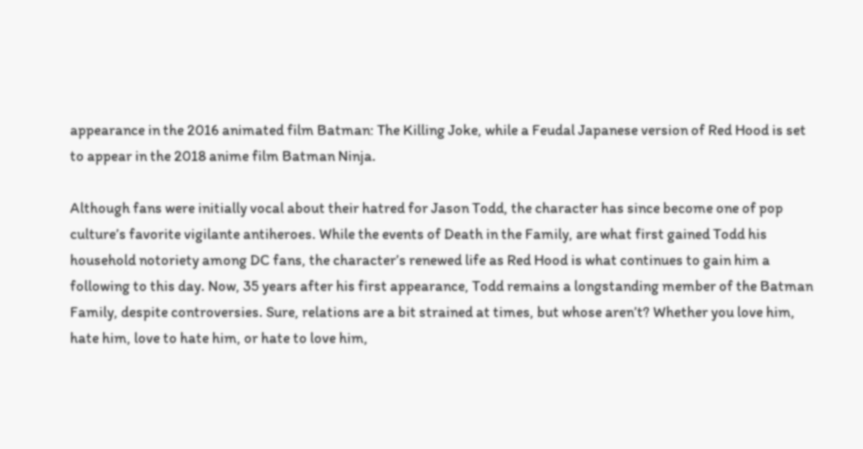appearance in the 2016 animated film Batman: The Killing Joke, while a Feudal Japanese version of Red Hood is set to appear in the 2018 anime film Batman Ninja.

Although fans were initially vocal about their hatred for Jason Todd, the character has since become one of pop culture’s favorite vigilante antiheroes. While the events of Death in the Family, are what first gained Todd his household notoriety among DC fans, the character’s renewed life as Red Hood is what continues to gain him a following to this day. Now, 35 years after his first appearance, Todd remains a longstanding member of the Batman Family, despite controversies. Sure, relations are a bit strained at times, but whose aren’t? Whether you love him, hate him, love to hate him, or hate to love him,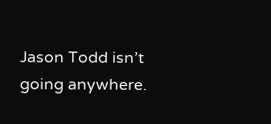Jason Todd isn’t going anywhere.